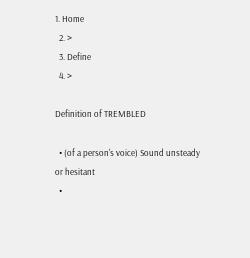1. Home
  2. >
  3. Define
  4. >

Definition of TREMBLED

  • (of a person's voice) Sound unsteady or hesitant
  •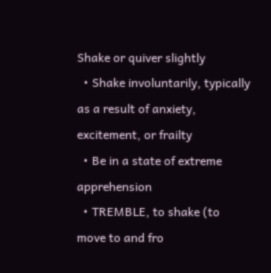Shake or quiver slightly
  • Shake involuntarily, typically as a result of anxiety, excitement, or frailty
  • Be in a state of extreme apprehension
  • TREMBLE, to shake (to move to and fro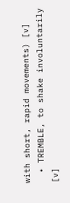with short, rapid movements) [v]
  • TREMBLE, to shake involuntarily [v]